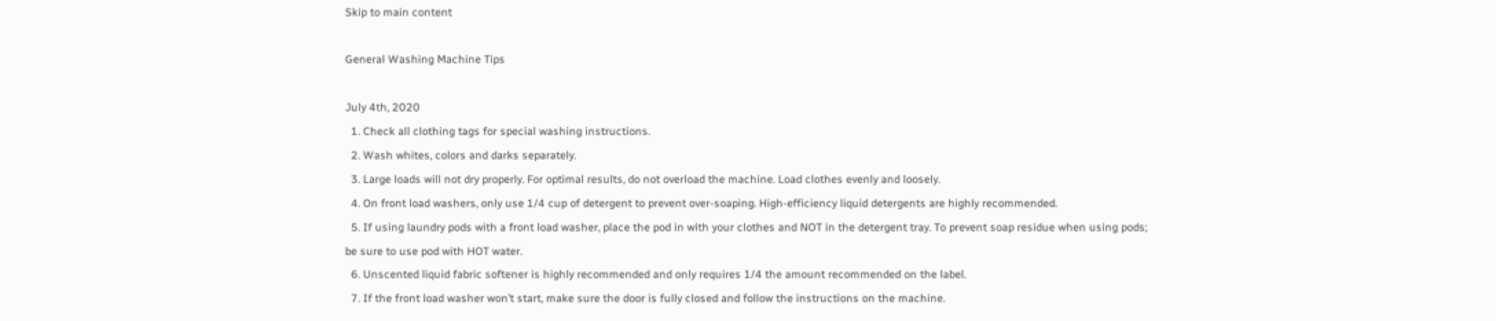Skip to main content

General Washing Machine Tips

July 4th, 2020
  1. Check all clothing tags for special washing instructions.
  2. Wash whites, colors and darks separately.
  3. Large loads will not dry properly. For optimal results, do not overload the machine. Load clothes evenly and loosely.
  4. On front load washers, only use 1/4 cup of detergent to prevent over-soaping. High-efficiency liquid detergents are highly recommended.
  5. If using laundry pods with a front load washer, place the pod in with your clothes and NOT in the detergent tray. To prevent soap residue when using pods; be sure to use pod with HOT water.
  6. Unscented liquid fabric softener is highly recommended and only requires 1/4 the amount recommended on the label.
  7. If the front load washer won’t start, make sure the door is fully closed and follow the instructions on the machine.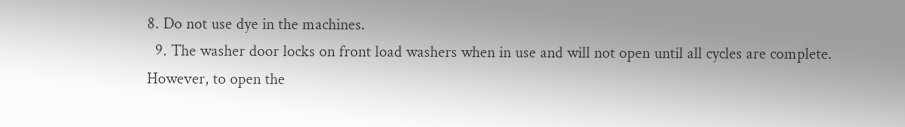8. Do not use dye in the machines.
  9. The washer door locks on front load washers when in use and will not open until all cycles are complete. However, to open the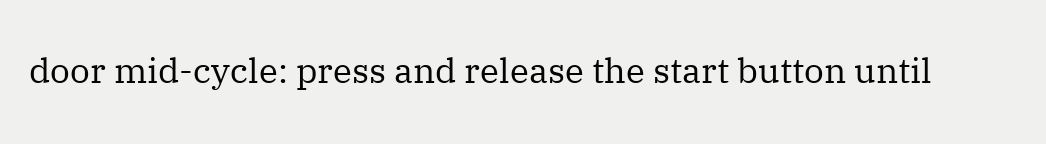door mid-cycle: press and release the start button until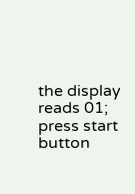the display reads 01; press start button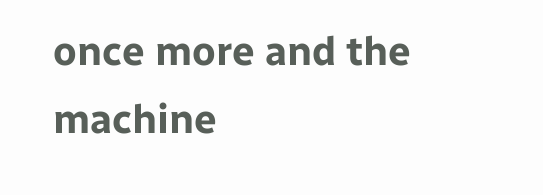once more and the machine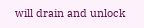will drain and unlock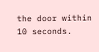the door within 10 seconds.